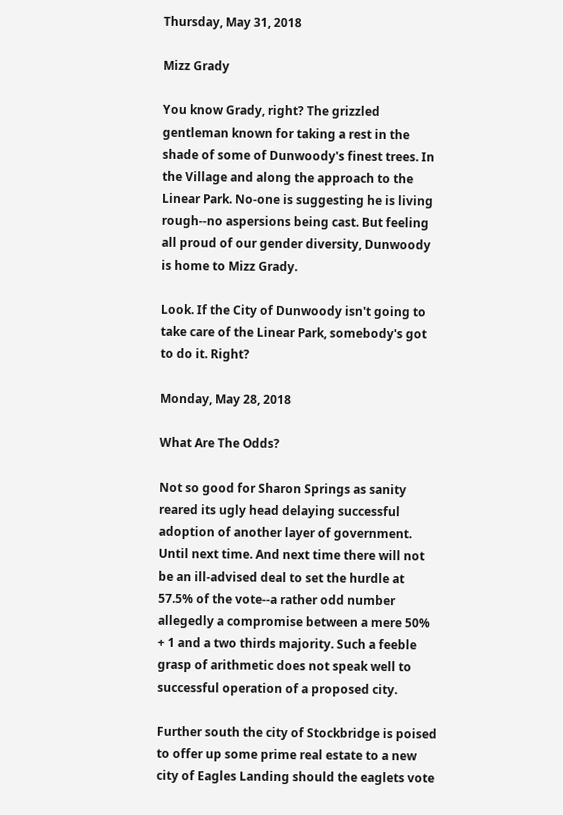Thursday, May 31, 2018

Mizz Grady

You know Grady, right? The grizzled gentleman known for taking a rest in the shade of some of Dunwoody's finest trees. In the Village and along the approach to the Linear Park. No-one is suggesting he is living rough--no aspersions being cast. But feeling all proud of our gender diversity, Dunwoody is home to Mizz Grady.

Look. If the City of Dunwoody isn't going to take care of the Linear Park, somebody's got to do it. Right?

Monday, May 28, 2018

What Are The Odds?

Not so good for Sharon Springs as sanity reared its ugly head delaying successful adoption of another layer of government. Until next time. And next time there will not be an ill-advised deal to set the hurdle at 57.5% of the vote--a rather odd number allegedly a compromise between a mere 50% + 1 and a two thirds majority. Such a feeble grasp of arithmetic does not speak well to successful operation of a proposed city.

Further south the city of Stockbridge is poised to offer up some prime real estate to a new city of Eagles Landing should the eaglets vote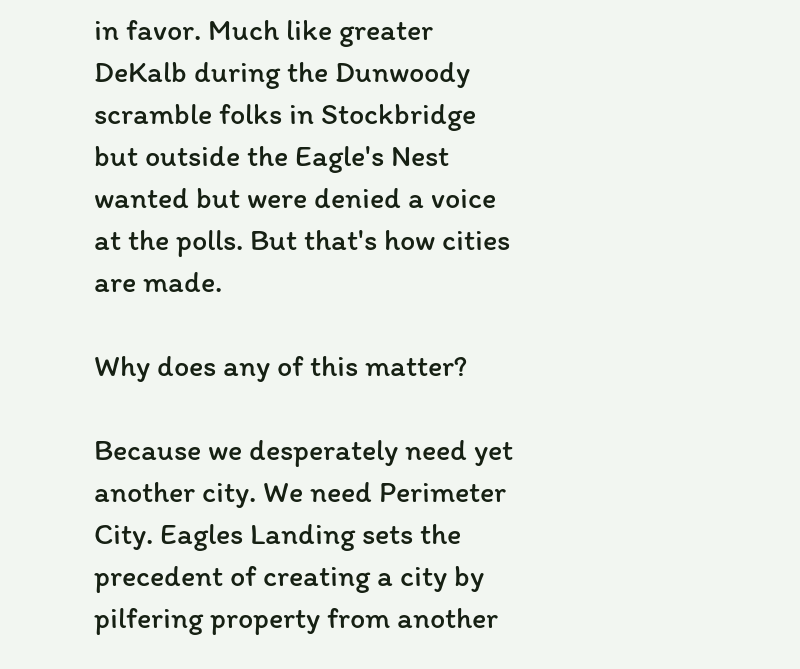in favor. Much like greater DeKalb during the Dunwoody scramble folks in Stockbridge but outside the Eagle's Nest wanted but were denied a voice at the polls. But that's how cities are made.

Why does any of this matter?

Because we desperately need yet another city. We need Perimeter City. Eagles Landing sets the precedent of creating a city by pilfering property from another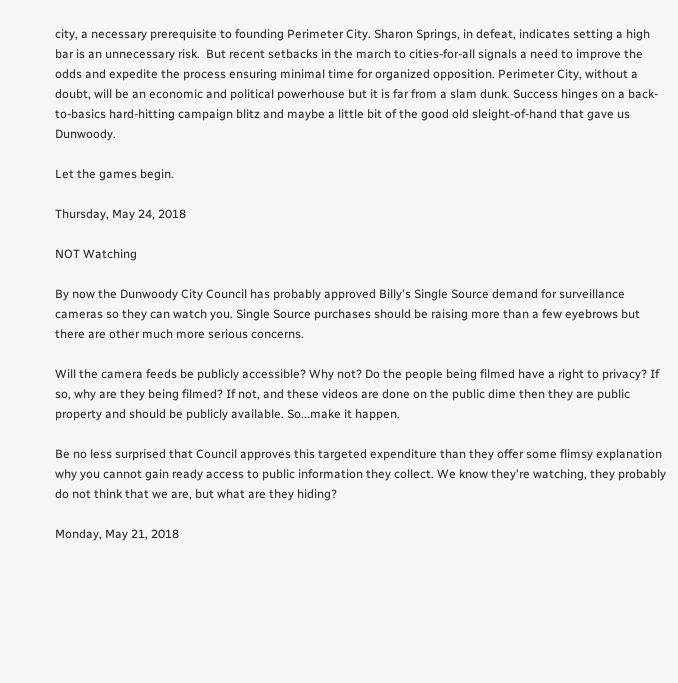city, a necessary prerequisite to founding Perimeter City. Sharon Springs, in defeat, indicates setting a high bar is an unnecessary risk.  But recent setbacks in the march to cities-for-all signals a need to improve the odds and expedite the process ensuring minimal time for organized opposition. Perimeter City, without a doubt, will be an economic and political powerhouse but it is far from a slam dunk. Success hinges on a back-to-basics hard-hitting campaign blitz and maybe a little bit of the good old sleight-of-hand that gave us Dunwoody.

Let the games begin.

Thursday, May 24, 2018

NOT Watching

By now the Dunwoody City Council has probably approved Billy's Single Source demand for surveillance cameras so they can watch you. Single Source purchases should be raising more than a few eyebrows but there are other much more serious concerns.

Will the camera feeds be publicly accessible? Why not? Do the people being filmed have a right to privacy? If so, why are they being filmed? If not, and these videos are done on the public dime then they are public property and should be publicly available. So...make it happen.

Be no less surprised that Council approves this targeted expenditure than they offer some flimsy explanation why you cannot gain ready access to public information they collect. We know they're watching, they probably do not think that we are, but what are they hiding?

Monday, May 21, 2018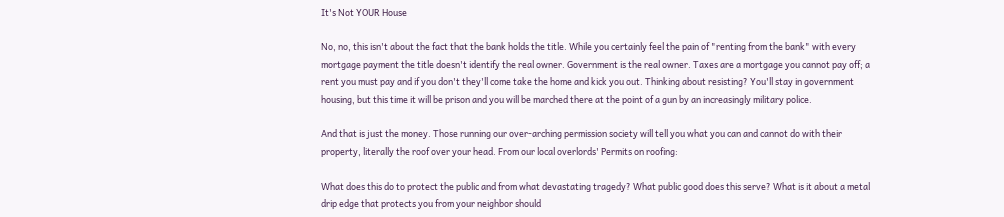It's Not YOUR House

No, no, this isn't about the fact that the bank holds the title. While you certainly feel the pain of "renting from the bank" with every mortgage payment the title doesn't identify the real owner. Government is the real owner. Taxes are a mortgage you cannot pay off; a rent you must pay and if you don't they'll come take the home and kick you out. Thinking about resisting? You'll stay in government housing, but this time it will be prison and you will be marched there at the point of a gun by an increasingly military police.

And that is just the money. Those running our over-arching permission society will tell you what you can and cannot do with their property, literally the roof over your head. From our local overlords' Permits on roofing:

What does this do to protect the public and from what devastating tragedy? What public good does this serve? What is it about a metal drip edge that protects you from your neighbor should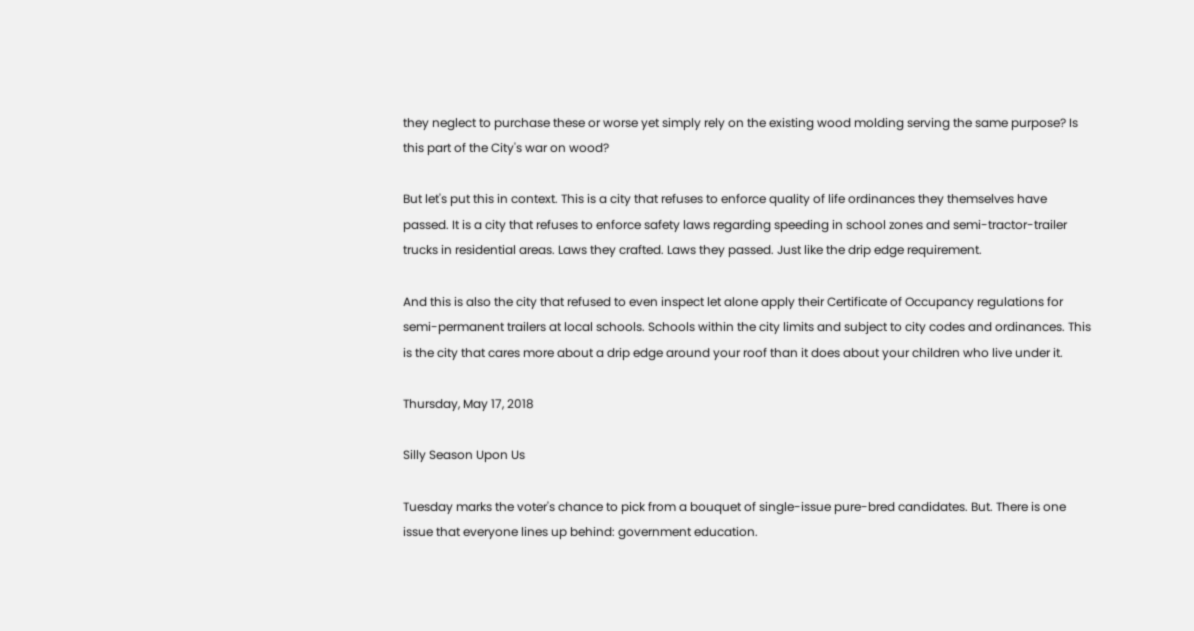they neglect to purchase these or worse yet simply rely on the existing wood molding serving the same purpose? Is this part of the City's war on wood?

But let's put this in context. This is a city that refuses to enforce quality of life ordinances they themselves have passed. It is a city that refuses to enforce safety laws regarding speeding in school zones and semi-tractor-trailer trucks in residential areas. Laws they crafted. Laws they passed. Just like the drip edge requirement.

And this is also the city that refused to even inspect let alone apply their Certificate of Occupancy regulations for semi-permanent trailers at local schools. Schools within the city limits and subject to city codes and ordinances. This is the city that cares more about a drip edge around your roof than it does about your children who live under it.

Thursday, May 17, 2018

Silly Season Upon Us

Tuesday marks the voter's chance to pick from a bouquet of single-issue pure-bred candidates. But. There is one issue that everyone lines up behind: government education.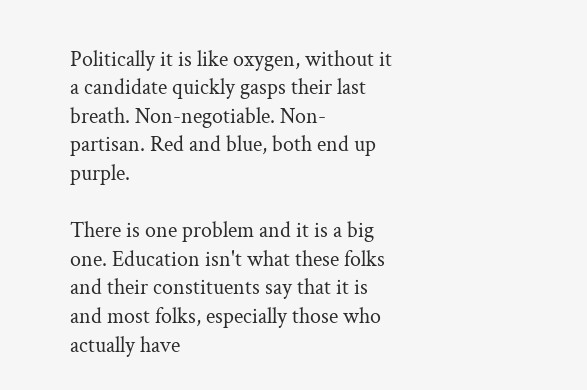Politically it is like oxygen, without it a candidate quickly gasps their last breath. Non-negotiable. Non-partisan. Red and blue, both end up purple.

There is one problem and it is a big one. Education isn't what these folks and their constituents say that it is and most folks, especially those who actually have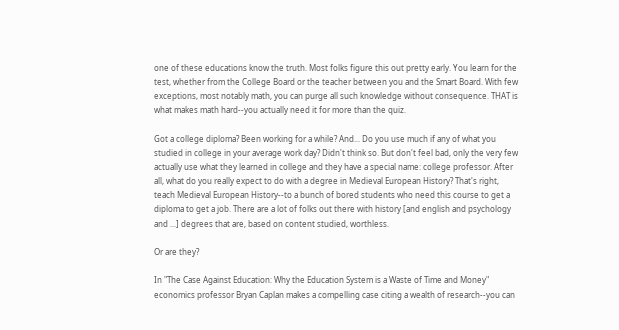one of these educations know the truth. Most folks figure this out pretty early. You learn for the test, whether from the College Board or the teacher between you and the Smart Board. With few exceptions, most notably math, you can purge all such knowledge without consequence. THAT is what makes math hard--you actually need it for more than the quiz.

Got a college diploma? Been working for a while? And... Do you use much if any of what you studied in college in your average work day? Didn't think so. But don't feel bad, only the very few actually use what they learned in college and they have a special name: college professor. After all, what do you really expect to do with a degree in Medieval European History? That's right, teach Medieval European History--to a bunch of bored students who need this course to get a diploma to get a job. There are a lot of folks out there with history [and english and psychology and ...] degrees that are, based on content studied, worthless.

Or are they?

In "The Case Against Education: Why the Education System is a Waste of Time and Money" economics professor Bryan Caplan makes a compelling case citing a wealth of research--you can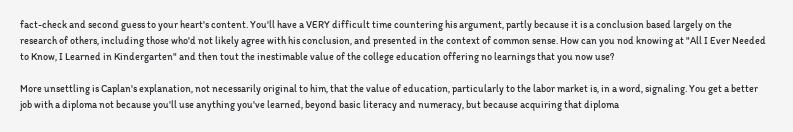fact-check and second guess to your heart's content. You'll have a VERY difficult time countering his argument, partly because it is a conclusion based largely on the research of others, including those who'd not likely agree with his conclusion, and presented in the context of common sense. How can you nod knowing at "All I Ever Needed to Know, I Learned in Kindergarten" and then tout the inestimable value of the college education offering no learnings that you now use?

More unsettling is Caplan's explanation, not necessarily original to him, that the value of education, particularly to the labor market is, in a word, signaling. You get a better job with a diploma not because you'll use anything you've learned, beyond basic literacy and numeracy, but because acquiring that diploma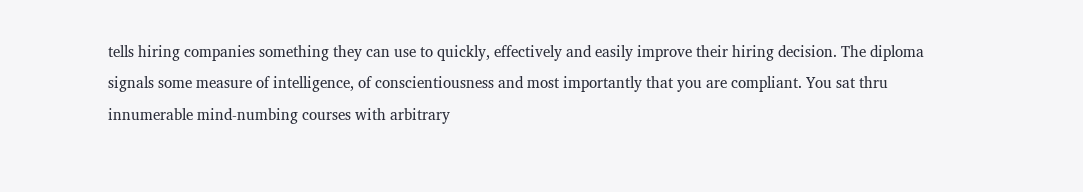tells hiring companies something they can use to quickly, effectively and easily improve their hiring decision. The diploma signals some measure of intelligence, of conscientiousness and most importantly that you are compliant. You sat thru innumerable mind-numbing courses with arbitrary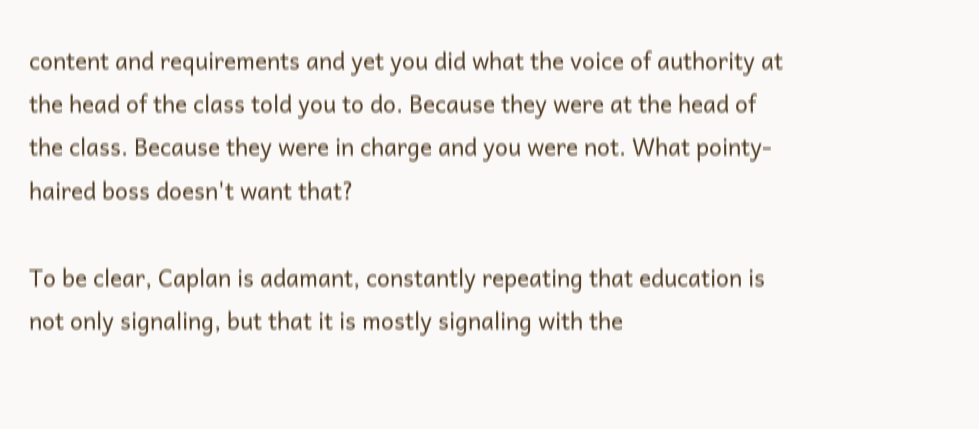content and requirements and yet you did what the voice of authority at the head of the class told you to do. Because they were at the head of the class. Because they were in charge and you were not. What pointy-haired boss doesn't want that?

To be clear, Caplan is adamant, constantly repeating that education is not only signaling, but that it is mostly signaling with the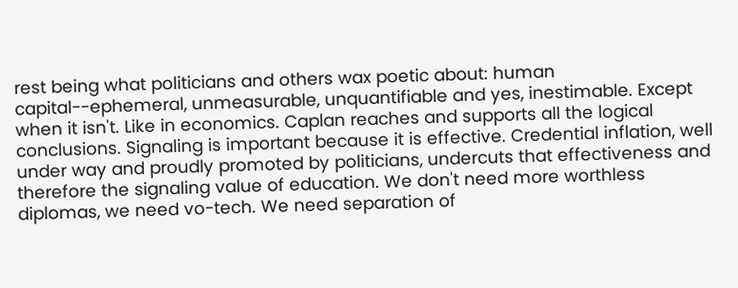rest being what politicians and others wax poetic about: human capital--ephemeral, unmeasurable, unquantifiable and yes, inestimable. Except when it isn't. Like in economics. Caplan reaches and supports all the logical conclusions. Signaling is important because it is effective. Credential inflation, well under way and proudly promoted by politicians, undercuts that effectiveness and therefore the signaling value of education. We don't need more worthless diplomas, we need vo-tech. We need separation of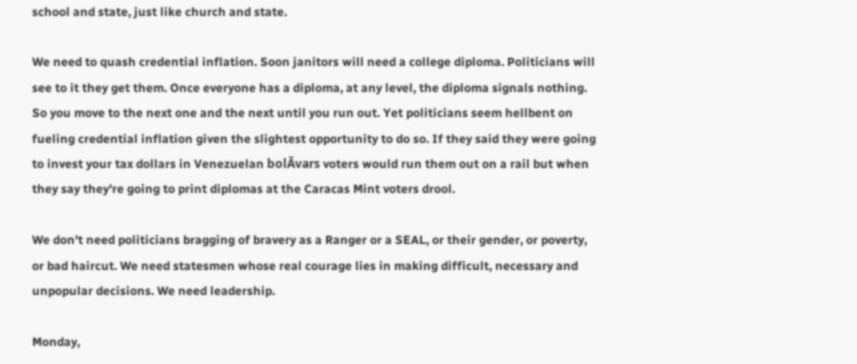school and state, just like church and state.

We need to quash credential inflation. Soon janitors will need a college diploma. Politicians will see to it they get them. Once everyone has a diploma, at any level, the diploma signals nothing. So you move to the next one and the next until you run out. Yet politicians seem hellbent on fueling credential inflation given the slightest opportunity to do so. If they said they were going to invest your tax dollars in Venezuelan bolĂvars voters would run them out on a rail but when they say they're going to print diplomas at the Caracas Mint voters drool.

We don't need politicians bragging of bravery as a Ranger or a SEAL, or their gender, or poverty, or bad haircut. We need statesmen whose real courage lies in making difficult, necessary and unpopular decisions. We need leadership.

Monday,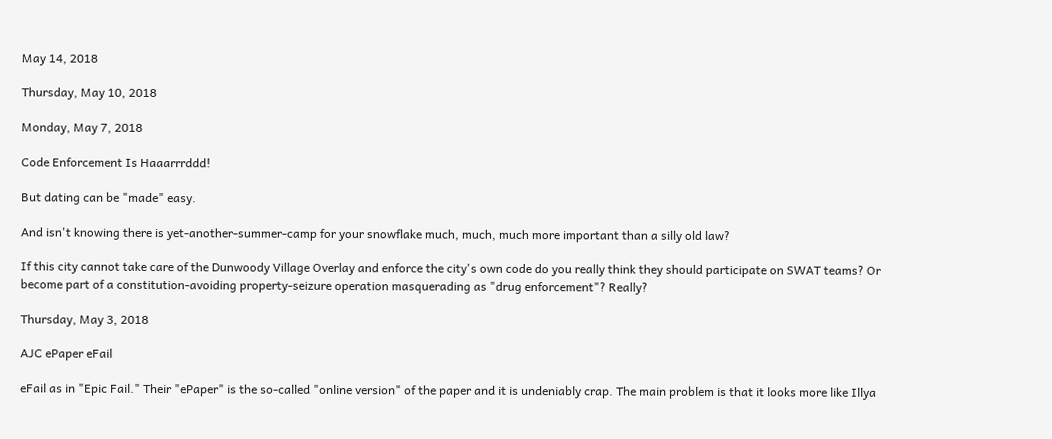May 14, 2018

Thursday, May 10, 2018

Monday, May 7, 2018

Code Enforcement Is Haaarrrddd!

But dating can be "made" easy.

And isn't knowing there is yet-another-summer-camp for your snowflake much, much, much more important than a silly old law?

If this city cannot take care of the Dunwoody Village Overlay and enforce the city's own code do you really think they should participate on SWAT teams? Or become part of a constitution-avoiding property-seizure operation masquerading as "drug enforcement"? Really?

Thursday, May 3, 2018

AJC ePaper eFail

eFail as in "Epic Fail." Their "ePaper" is the so-called "online version" of the paper and it is undeniably crap. The main problem is that it looks more like Illya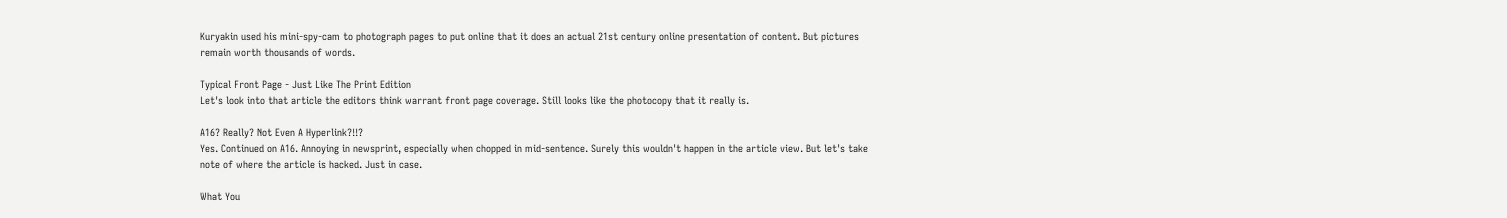Kuryakin used his mini-spy-cam to photograph pages to put online that it does an actual 21st century online presentation of content. But pictures remain worth thousands of words.

Typical Front Page - Just Like The Print Edition
Let's look into that article the editors think warrant front page coverage. Still looks like the photocopy that it really is.

A16? Really? Not Even A Hyperlink?!!?
Yes. Continued on A16. Annoying in newsprint, especially when chopped in mid-sentence. Surely this wouldn't happen in the article view. But let's take note of where the article is hacked. Just in case.

What You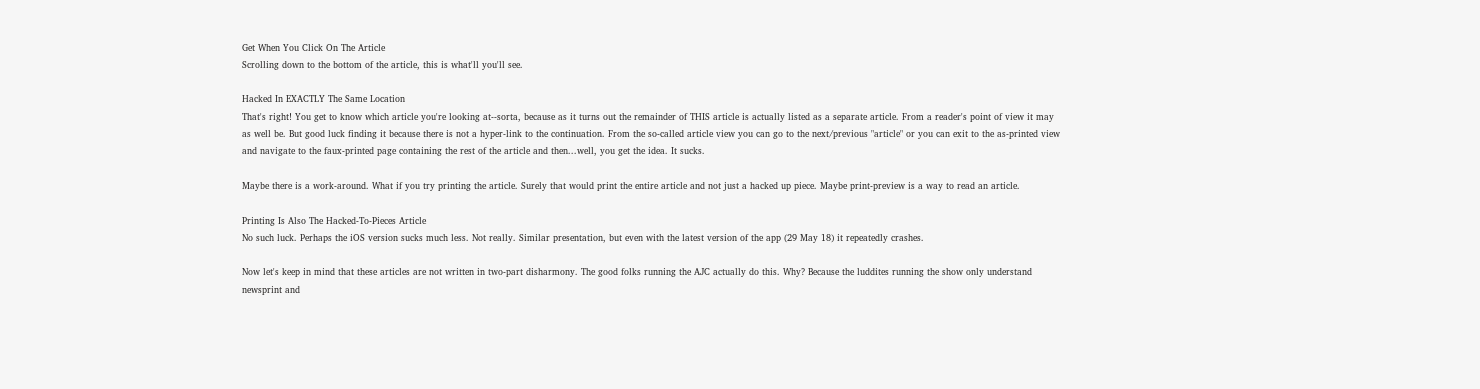Get When You Click On The Article
Scrolling down to the bottom of the article, this is what'll you'll see.

Hacked In EXACTLY The Same Location
That's right! You get to know which article you're looking at--sorta, because as it turns out the remainder of THIS article is actually listed as a separate article. From a reader's point of view it may as well be. But good luck finding it because there is not a hyper-link to the continuation. From the so-called article view you can go to the next/previous "article" or you can exit to the as-printed view and navigate to the faux-printed page containing the rest of the article and then...well, you get the idea. It sucks.

Maybe there is a work-around. What if you try printing the article. Surely that would print the entire article and not just a hacked up piece. Maybe print-preview is a way to read an article.

Printing Is Also The Hacked-To-Pieces Article
No such luck. Perhaps the iOS version sucks much less. Not really. Similar presentation, but even with the latest version of the app (29 May 18) it repeatedly crashes.

Now let's keep in mind that these articles are not written in two-part disharmony. The good folks running the AJC actually do this. Why? Because the luddites running the show only understand newsprint and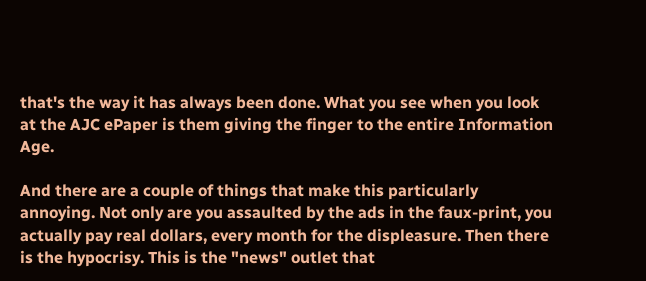that's the way it has always been done. What you see when you look at the AJC ePaper is them giving the finger to the entire Information Age.

And there are a couple of things that make this particularly annoying. Not only are you assaulted by the ads in the faux-print, you actually pay real dollars, every month for the displeasure. Then there is the hypocrisy. This is the "news" outlet that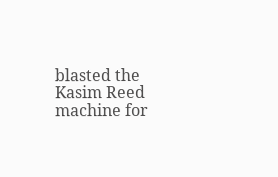blasted the Kasim Reed machine for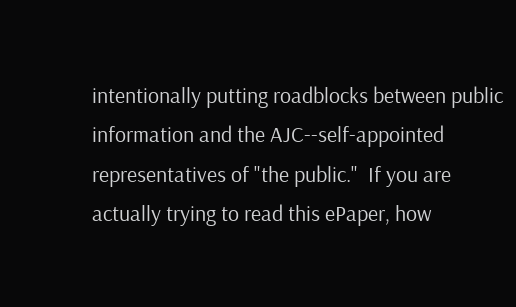intentionally putting roadblocks between public information and the AJC--self-appointed representatives of "the public."  If you are actually trying to read this ePaper, how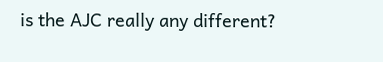is the AJC really any different?